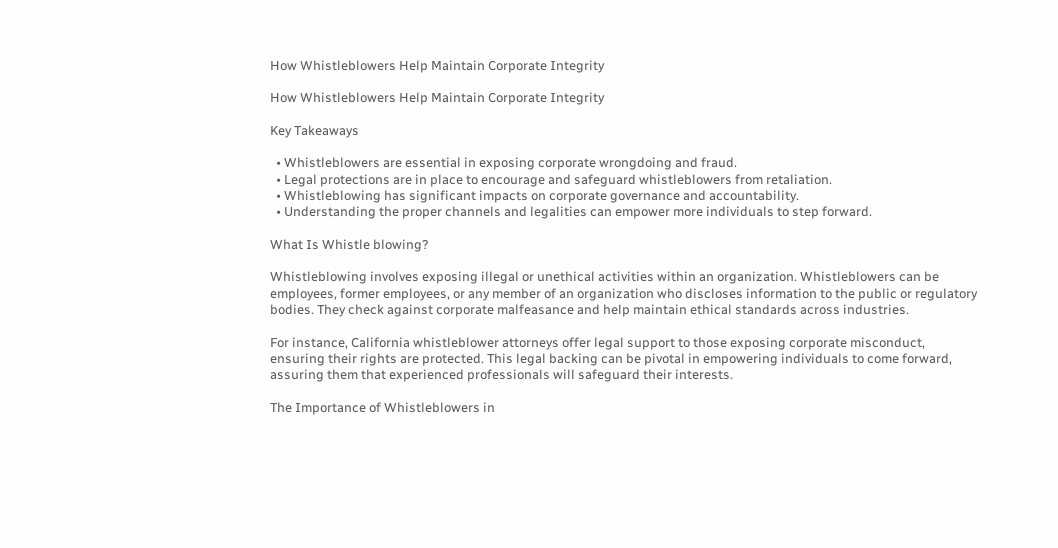How Whistleblowers Help Maintain Corporate Integrity

How Whistleblowers Help Maintain Corporate Integrity

Key Takeaways

  • Whistleblowers are essential in exposing corporate wrongdoing and fraud.
  • Legal protections are in place to encourage and safeguard whistleblowers from retaliation.
  • Whistleblowing has significant impacts on corporate governance and accountability.
  • Understanding the proper channels and legalities can empower more individuals to step forward.

What Is Whistle blowing?

Whistleblowing involves exposing illegal or unethical activities within an organization. Whistleblowers can be employees, former employees, or any member of an organization who discloses information to the public or regulatory bodies. They check against corporate malfeasance and help maintain ethical standards across industries.

For instance, California whistleblower attorneys offer legal support to those exposing corporate misconduct, ensuring their rights are protected. This legal backing can be pivotal in empowering individuals to come forward, assuring them that experienced professionals will safeguard their interests.

The Importance of Whistleblowers in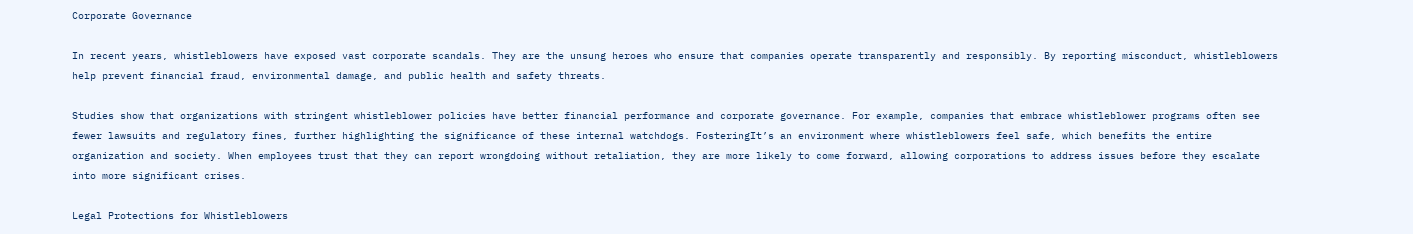Corporate Governance

In recent years, whistleblowers have exposed vast corporate scandals. They are the unsung heroes who ensure that companies operate transparently and responsibly. By reporting misconduct, whistleblowers help prevent financial fraud, environmental damage, and public health and safety threats.

Studies show that organizations with stringent whistleblower policies have better financial performance and corporate governance. For example, companies that embrace whistleblower programs often see fewer lawsuits and regulatory fines, further highlighting the significance of these internal watchdogs. FosteringIt’s an environment where whistleblowers feel safe, which benefits the entire organization and society. When employees trust that they can report wrongdoing without retaliation, they are more likely to come forward, allowing corporations to address issues before they escalate into more significant crises.

Legal Protections for Whistleblowers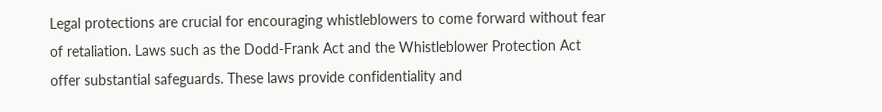Legal protections are crucial for encouraging whistleblowers to come forward without fear of retaliation. Laws such as the Dodd-Frank Act and the Whistleblower Protection Act offer substantial safeguards. These laws provide confidentiality and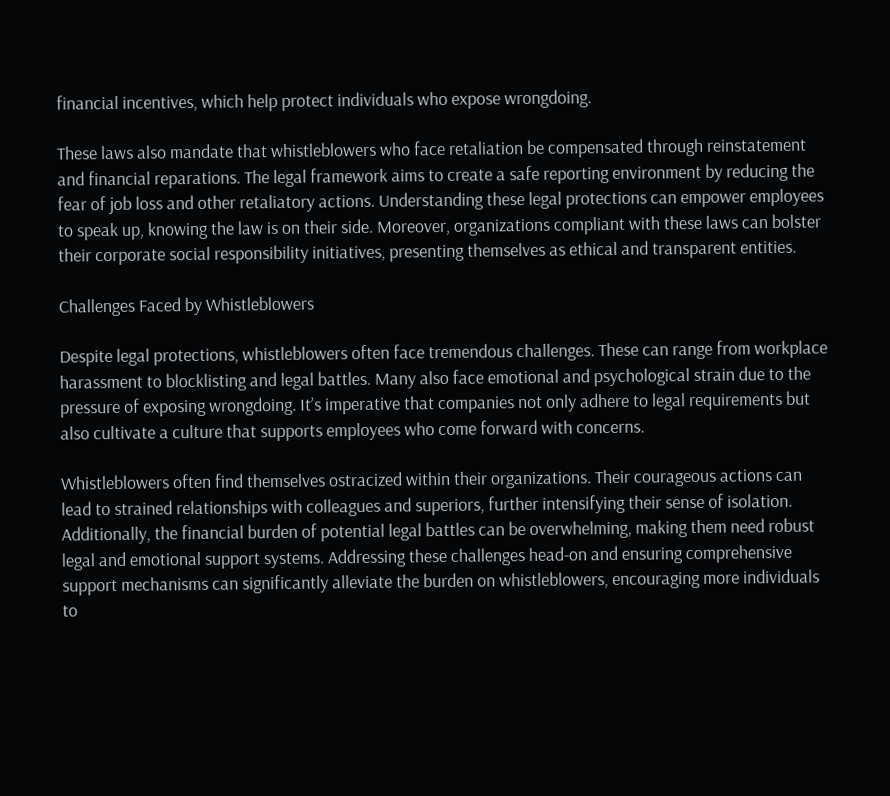financial incentives, which help protect individuals who expose wrongdoing.

These laws also mandate that whistleblowers who face retaliation be compensated through reinstatement and financial reparations. The legal framework aims to create a safe reporting environment by reducing the fear of job loss and other retaliatory actions. Understanding these legal protections can empower employees to speak up, knowing the law is on their side. Moreover, organizations compliant with these laws can bolster their corporate social responsibility initiatives, presenting themselves as ethical and transparent entities.

Challenges Faced by Whistleblowers

Despite legal protections, whistleblowers often face tremendous challenges. These can range from workplace harassment to blocklisting and legal battles. Many also face emotional and psychological strain due to the pressure of exposing wrongdoing. It’s imperative that companies not only adhere to legal requirements but also cultivate a culture that supports employees who come forward with concerns.

Whistleblowers often find themselves ostracized within their organizations. Their courageous actions can lead to strained relationships with colleagues and superiors, further intensifying their sense of isolation. Additionally, the financial burden of potential legal battles can be overwhelming, making them need robust legal and emotional support systems. Addressing these challenges head-on and ensuring comprehensive support mechanisms can significantly alleviate the burden on whistleblowers, encouraging more individuals to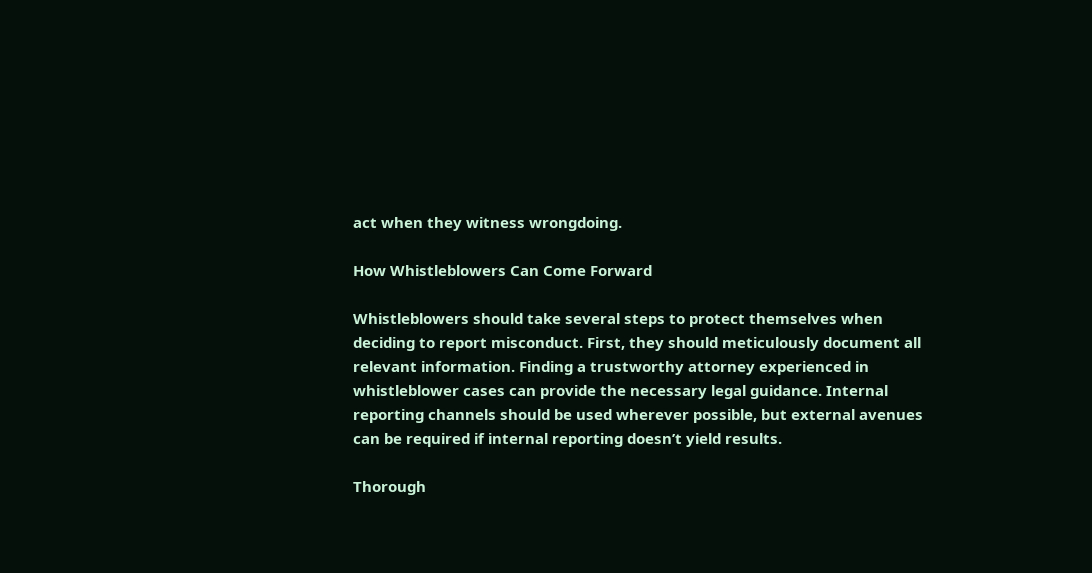act when they witness wrongdoing.

How Whistleblowers Can Come Forward

Whistleblowers should take several steps to protect themselves when deciding to report misconduct. First, they should meticulously document all relevant information. Finding a trustworthy attorney experienced in whistleblower cases can provide the necessary legal guidance. Internal reporting channels should be used wherever possible, but external avenues can be required if internal reporting doesn’t yield results.

Thorough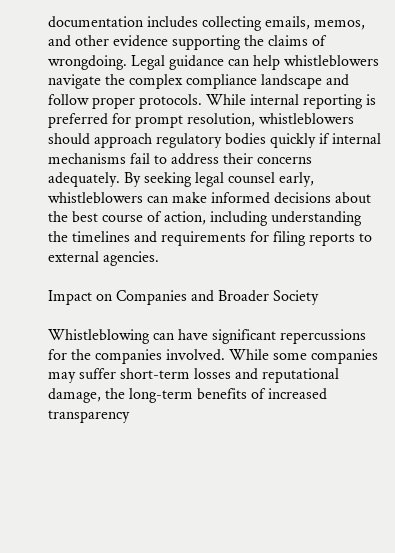documentation includes collecting emails, memos, and other evidence supporting the claims of wrongdoing. Legal guidance can help whistleblowers navigate the complex compliance landscape and follow proper protocols. While internal reporting is preferred for prompt resolution, whistleblowers should approach regulatory bodies quickly if internal mechanisms fail to address their concerns adequately. By seeking legal counsel early, whistleblowers can make informed decisions about the best course of action, including understanding the timelines and requirements for filing reports to external agencies.

Impact on Companies and Broader Society

Whistleblowing can have significant repercussions for the companies involved. While some companies may suffer short-term losses and reputational damage, the long-term benefits of increased transparency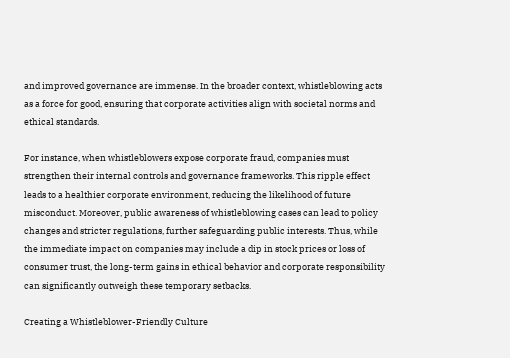and improved governance are immense. In the broader context, whistleblowing acts as a force for good, ensuring that corporate activities align with societal norms and ethical standards.

For instance, when whistleblowers expose corporate fraud, companies must strengthen their internal controls and governance frameworks. This ripple effect leads to a healthier corporate environment, reducing the likelihood of future misconduct. Moreover, public awareness of whistleblowing cases can lead to policy changes and stricter regulations, further safeguarding public interests. Thus, while the immediate impact on companies may include a dip in stock prices or loss of consumer trust, the long-term gains in ethical behavior and corporate responsibility can significantly outweigh these temporary setbacks.

Creating a Whistleblower-Friendly Culture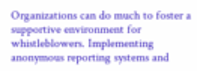Organizations can do much to foster a supportive environment for whistleblowers. Implementing anonymous reporting systems and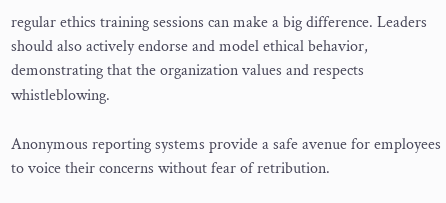regular ethics training sessions can make a big difference. Leaders should also actively endorse and model ethical behavior, demonstrating that the organization values and respects whistleblowing.

Anonymous reporting systems provide a safe avenue for employees to voice their concerns without fear of retribution.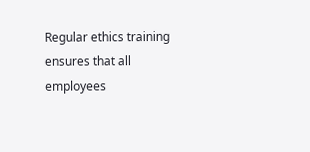Regular ethics training ensures that all employees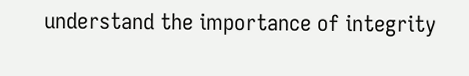understand the importance of integrity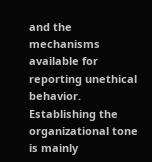and the mechanisms available for reporting unethical behavior. Establishing the organizational tone is mainly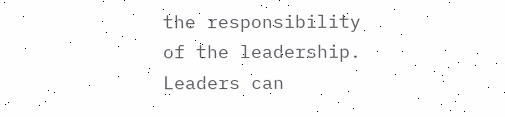the responsibility of the leadership. Leaders can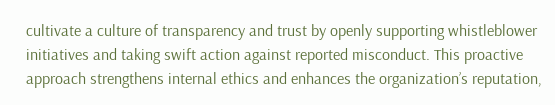cultivate a culture of transparency and trust by openly supporting whistleblower initiatives and taking swift action against reported misconduct. This proactive approach strengthens internal ethics and enhances the organization’s reputation,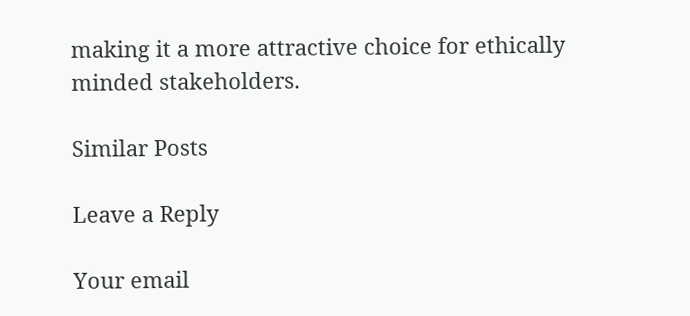making it a more attractive choice for ethically minded stakeholders.

Similar Posts

Leave a Reply

Your email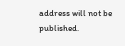address will not be published.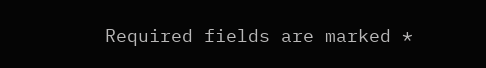Required fields are marked *